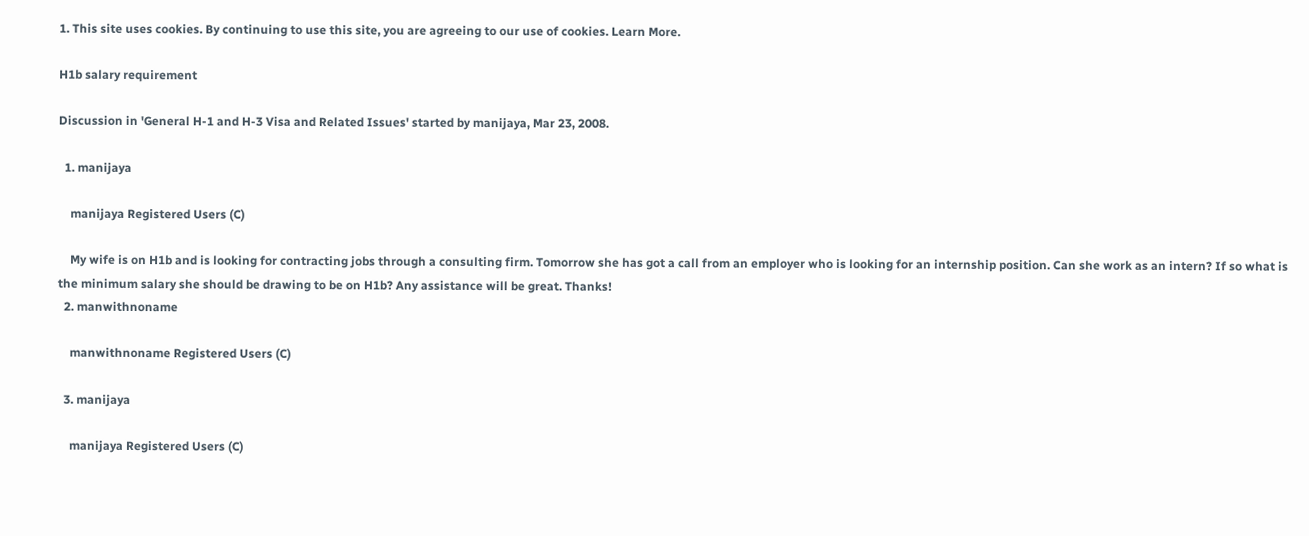1. This site uses cookies. By continuing to use this site, you are agreeing to our use of cookies. Learn More.

H1b salary requirement

Discussion in 'General H-1 and H-3 Visa and Related Issues' started by manijaya, Mar 23, 2008.

  1. manijaya

    manijaya Registered Users (C)

    My wife is on H1b and is looking for contracting jobs through a consulting firm. Tomorrow she has got a call from an employer who is looking for an internship position. Can she work as an intern? If so what is the minimum salary she should be drawing to be on H1b? Any assistance will be great. Thanks!
  2. manwithnoname

    manwithnoname Registered Users (C)

  3. manijaya

    manijaya Registered Users (C)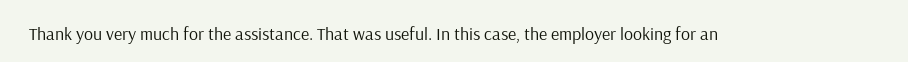Thank you very much for the assistance. That was useful. In this case, the employer looking for an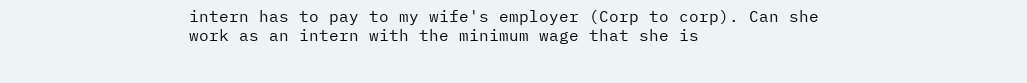intern has to pay to my wife's employer (Corp to corp). Can she work as an intern with the minimum wage that she is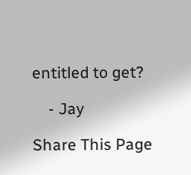entitled to get?

    - Jay

Share This Page